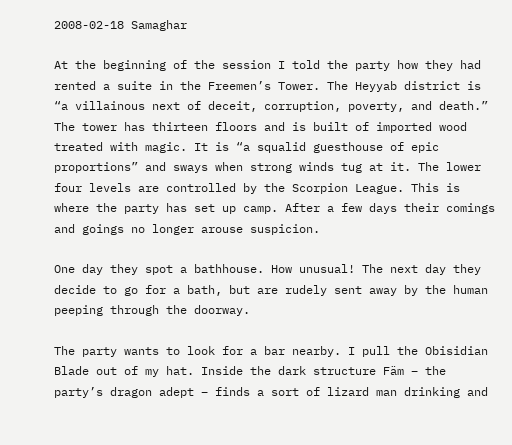2008-02-18 Samaghar

At the beginning of the session I told the party how they had rented a suite in the Freemen’s Tower. The Heyyab district is “a villainous next of deceit, corruption, poverty, and death.” The tower has thirteen floors and is built of imported wood treated with magic. It is “a squalid guesthouse of epic proportions” and sways when strong winds tug at it. The lower four levels are controlled by the Scorpion League. This is where the party has set up camp. After a few days their comings and goings no longer arouse suspicion.

One day they spot a bathhouse. How unusual! The next day they decide to go for a bath, but are rudely sent away by the human peeping through the doorway.

The party wants to look for a bar nearby. I pull the Obisidian Blade out of my hat. Inside the dark structure Fäm – the party’s dragon adept – finds a sort of lizard man drinking and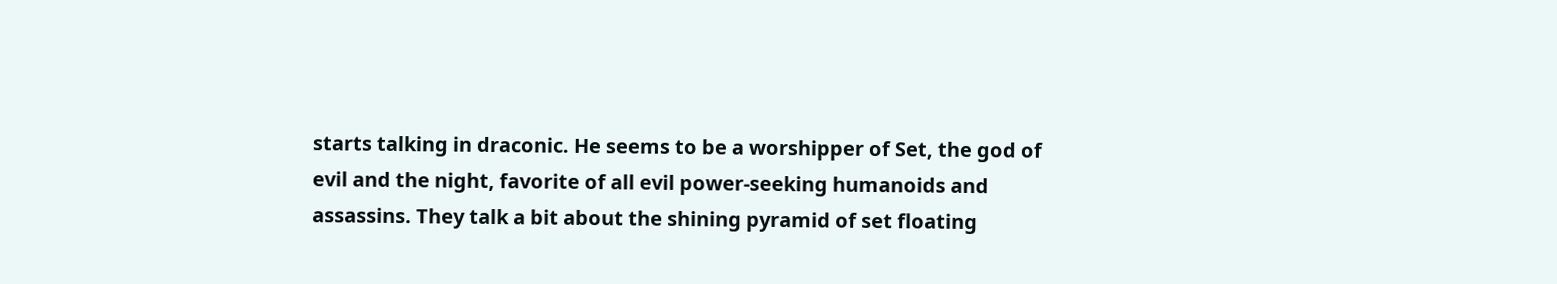starts talking in draconic. He seems to be a worshipper of Set, the god of evil and the night, favorite of all evil power-seeking humanoids and assassins. They talk a bit about the shining pyramid of set floating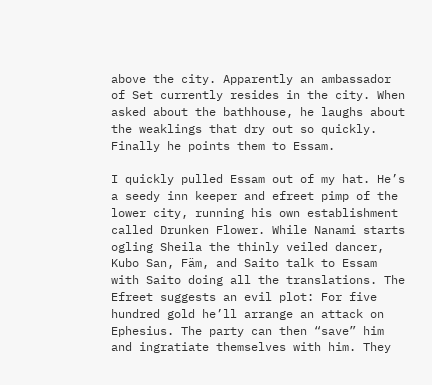above the city. Apparently an ambassador of Set currently resides in the city. When asked about the bathhouse, he laughs about the weaklings that dry out so quickly. Finally he points them to Essam.

I quickly pulled Essam out of my hat. He’s a seedy inn keeper and efreet pimp of the lower city, running his own establishment called Drunken Flower. While Nanami starts ogling Sheila the thinly veiled dancer, Kubo San, Fäm, and Saito talk to Essam with Saito doing all the translations. The Efreet suggests an evil plot: For five hundred gold he’ll arrange an attack on Ephesius. The party can then “save” him and ingratiate themselves with him. They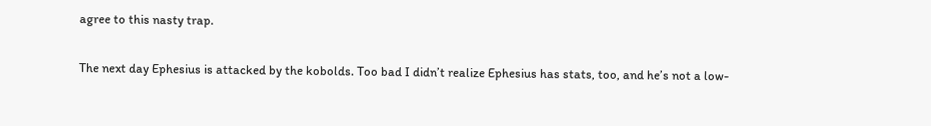agree to this nasty trap.

The next day Ephesius is attacked by the kobolds. Too bad I didn’t realize Ephesius has stats, too, and he’s not a low-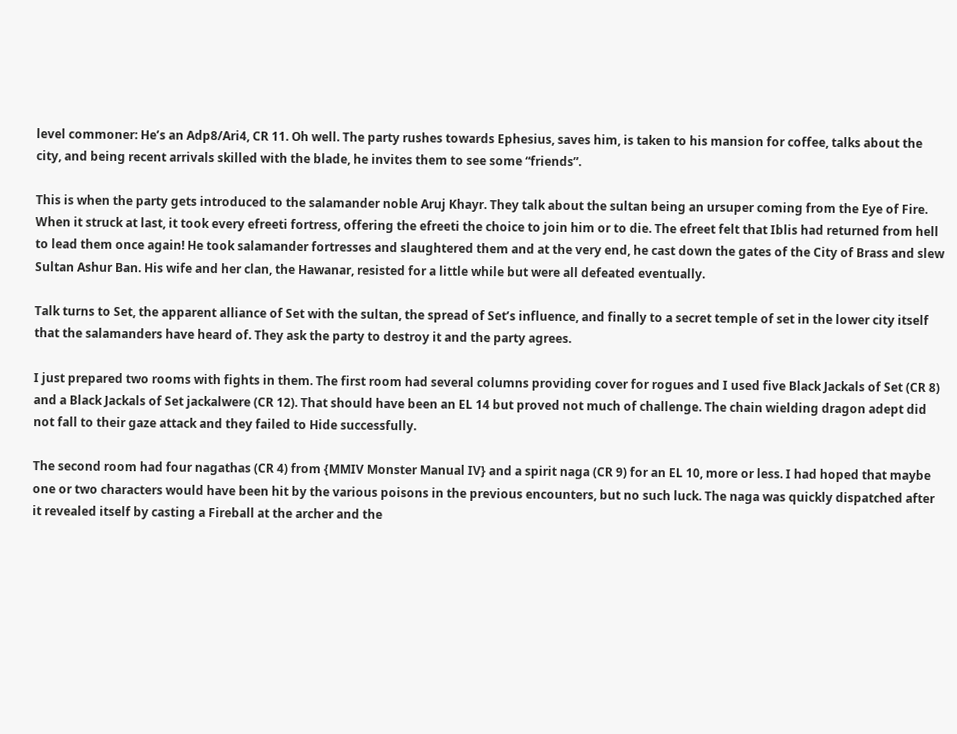level commoner: He’s an Adp8/Ari4, CR 11. Oh well. The party rushes towards Ephesius, saves him, is taken to his mansion for coffee, talks about the city, and being recent arrivals skilled with the blade, he invites them to see some “friends”.

This is when the party gets introduced to the salamander noble Aruj Khayr. They talk about the sultan being an ursuper coming from the Eye of Fire. When it struck at last, it took every efreeti fortress, offering the efreeti the choice to join him or to die. The efreet felt that Iblis had returned from hell to lead them once again! He took salamander fortresses and slaughtered them and at the very end, he cast down the gates of the City of Brass and slew Sultan Ashur Ban. His wife and her clan, the Hawanar, resisted for a little while but were all defeated eventually.

Talk turns to Set, the apparent alliance of Set with the sultan, the spread of Set’s influence, and finally to a secret temple of set in the lower city itself that the salamanders have heard of. They ask the party to destroy it and the party agrees.

I just prepared two rooms with fights in them. The first room had several columns providing cover for rogues and I used five Black Jackals of Set (CR 8) and a Black Jackals of Set jackalwere (CR 12). That should have been an EL 14 but proved not much of challenge. The chain wielding dragon adept did not fall to their gaze attack and they failed to Hide successfully.

The second room had four nagathas (CR 4) from {MMIV Monster Manual IV} and a spirit naga (CR 9) for an EL 10, more or less. I had hoped that maybe one or two characters would have been hit by the various poisons in the previous encounters, but no such luck. The naga was quickly dispatched after it revealed itself by casting a Fireball at the archer and the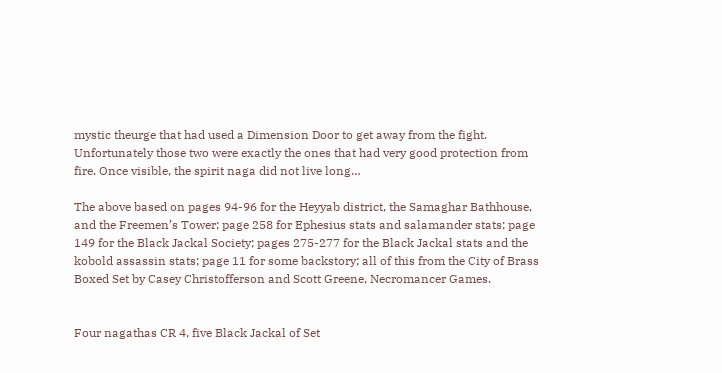mystic theurge that had used a Dimension Door to get away from the fight. Unfortunately those two were exactly the ones that had very good protection from fire. Once visible, the spirit naga did not live long…

The above based on pages 94-96 for the Heyyab district, the Samaghar Bathhouse, and the Freemen’s Tower; page 258 for Ephesius stats and salamander stats; page 149 for the Black Jackal Society; pages 275-277 for the Black Jackal stats and the kobold assassin stats; page 11 for some backstory; all of this from the City of Brass Boxed Set by Casey Christofferson and Scott Greene, Necromancer Games.


Four nagathas CR 4, five Black Jackal of Set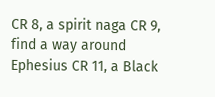CR 8, a spirit naga CR 9, find a way around Ephesius CR 11, a Black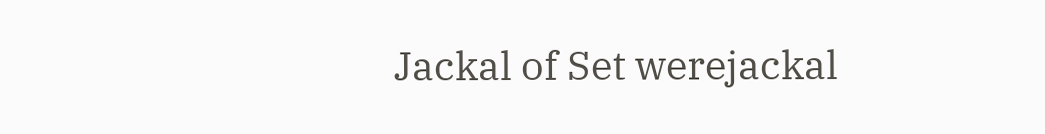Jackal of Set werejackal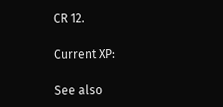CR 12.

Current XP:

See also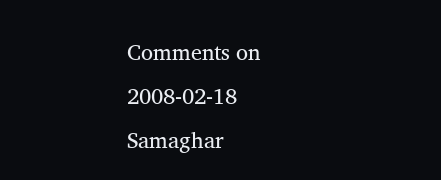Comments on 2008-02-18 Samaghar